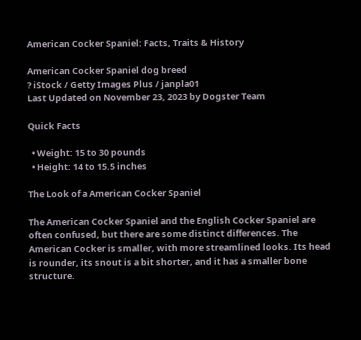American Cocker Spaniel: Facts, Traits & History

American Cocker Spaniel dog breed
? iStock / Getty Images Plus / janpla01
Last Updated on November 23, 2023 by Dogster Team

Quick Facts

  • Weight: 15 to 30 pounds
  • Height: 14 to 15.5 inches

The Look of a American Cocker Spaniel

The American Cocker Spaniel and the English Cocker Spaniel are often confused, but there are some distinct differences. The American Cocker is smaller, with more streamlined looks. Its head is rounder, its snout is a bit shorter, and it has a smaller bone structure.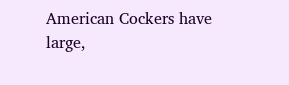American Cockers have large,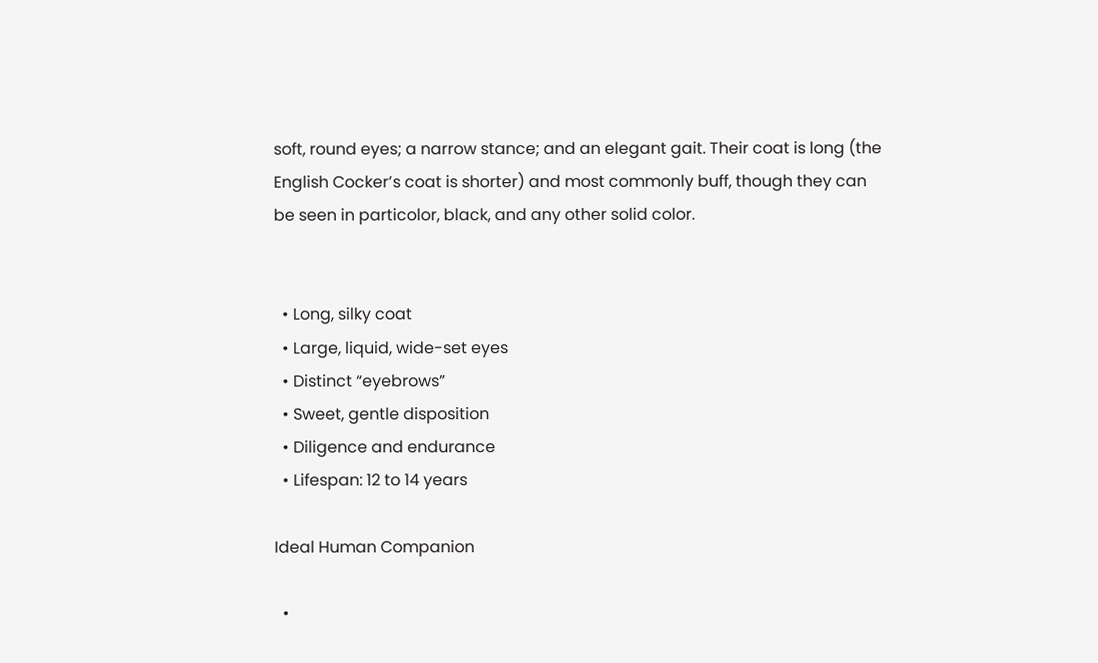soft, round eyes; a narrow stance; and an elegant gait. Their coat is long (the English Cocker’s coat is shorter) and most commonly buff, though they can be seen in particolor, black, and any other solid color.


  • Long, silky coat
  • Large, liquid, wide-set eyes
  • Distinct “eyebrows”
  • Sweet, gentle disposition
  • Diligence and endurance
  • Lifespan: 12 to 14 years

Ideal Human Companion

  •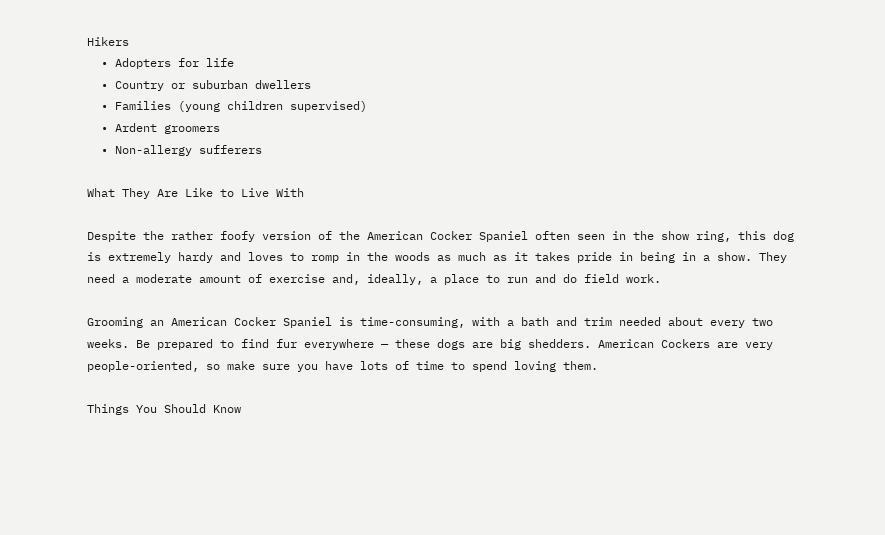Hikers
  • Adopters for life
  • Country or suburban dwellers
  • Families (young children supervised)
  • Ardent groomers
  • Non-allergy sufferers

What They Are Like to Live With

Despite the rather foofy version of the American Cocker Spaniel often seen in the show ring, this dog is extremely hardy and loves to romp in the woods as much as it takes pride in being in a show. They need a moderate amount of exercise and, ideally, a place to run and do field work.

Grooming an American Cocker Spaniel is time-consuming, with a bath and trim needed about every two weeks. Be prepared to find fur everywhere — these dogs are big shedders. American Cockers are very people-oriented, so make sure you have lots of time to spend loving them.

Things You Should Know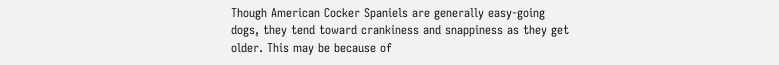Though American Cocker Spaniels are generally easy-going dogs, they tend toward crankiness and snappiness as they get older. This may be because of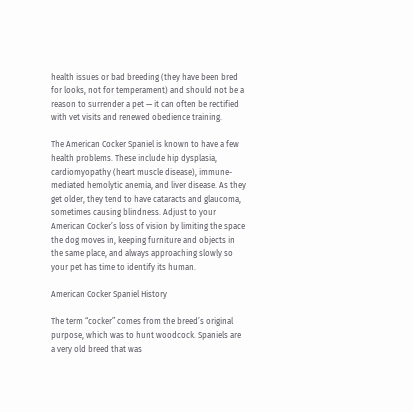health issues or bad breeding (they have been bred for looks, not for temperament) and should not be a reason to surrender a pet — it can often be rectified with vet visits and renewed obedience training.

The American Cocker Spaniel is known to have a few health problems. These include hip dysplasia, cardiomyopathy (heart muscle disease), immune-mediated hemolytic anemia, and liver disease. As they get older, they tend to have cataracts and glaucoma, sometimes causing blindness. Adjust to your American Cocker’s loss of vision by limiting the space the dog moves in, keeping furniture and objects in the same place, and always approaching slowly so your pet has time to identify its human.

American Cocker Spaniel History

The term “cocker” comes from the breed’s original purpose, which was to hunt woodcock. Spaniels are a very old breed that was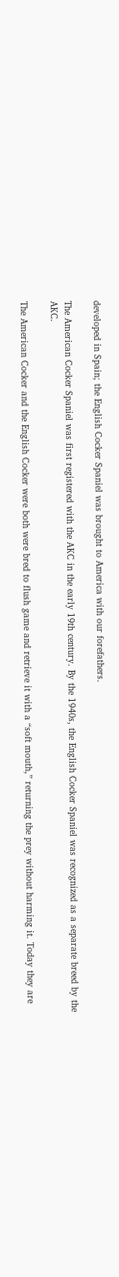developed in Spain; the English Cocker Spaniel was brought to America with our forefathers.

The American Cocker Spaniel was first registered with the AKC in the early 19th century. By the 1940s, the English Cocker Spaniel was recognized as a separate breed by the AKC.

The American Cocker and the English Cocker were both were bred to flush game and retrieve it with a “soft mouth,” returning the prey without harming it. Today they are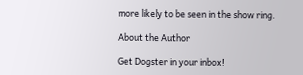more likely to be seen in the show ring.

About the Author

Get Dogster in your inbox!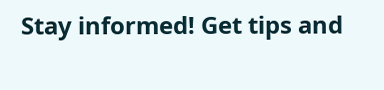Stay informed! Get tips and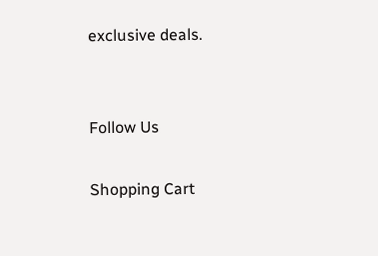exclusive deals.


Follow Us

Shopping Cart